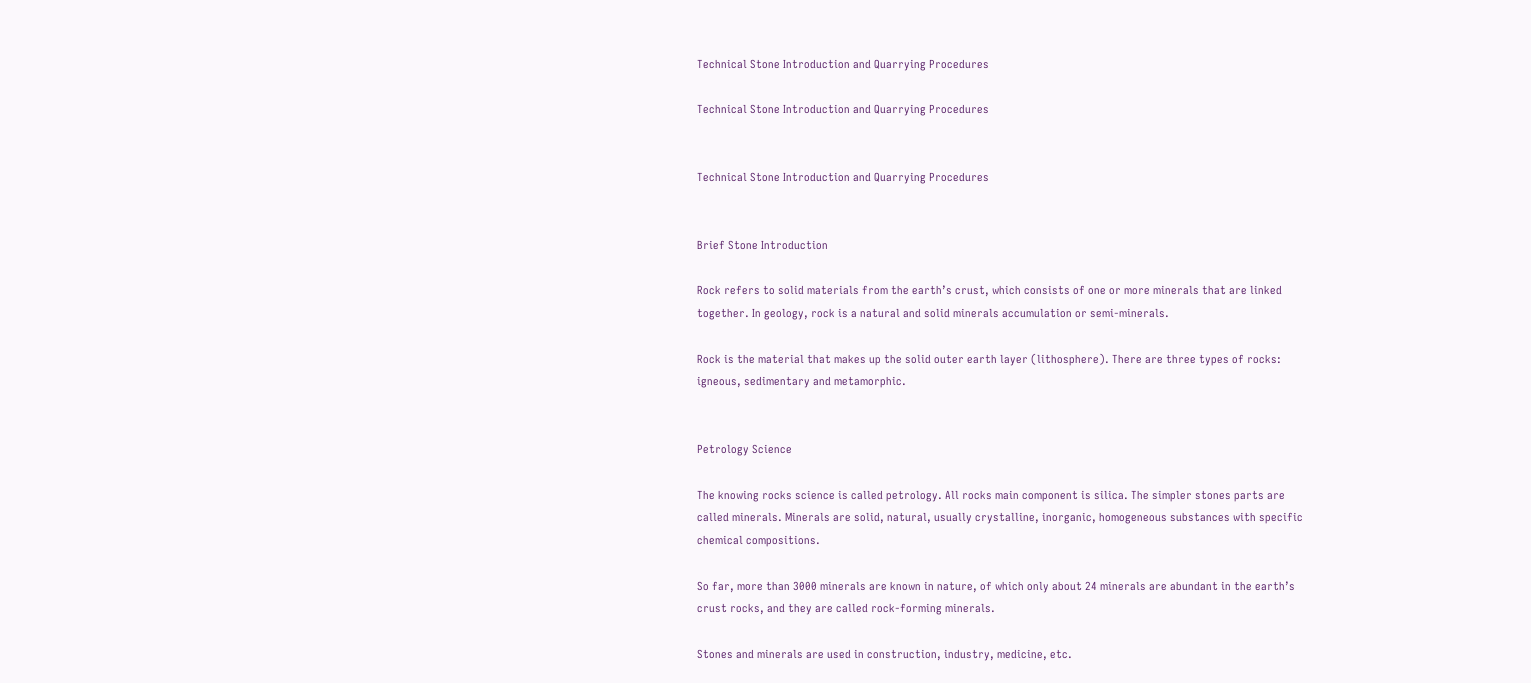Technical Stone Introduction and Quarrying Procedures

Technical Stone Introduction and Quarrying Procedures


Technical Stone Introduction and Quarrying Procedures


Brief Stone Introduction

Rock refers to solid materials from the earth’s crust, which consists of one or more minerals that are linked together. In geology, rock is a natural and solid minerals accumulation or semi-minerals.

Rock is the material that makes up the solid outer earth layer (lithosphere). There are three types of rocks: igneous, sedimentary and metamorphic.


Petrology Science

The knowing rocks science is called petrology. All rocks main component is silica. The simpler stones parts are called minerals. Minerals are solid, natural, usually crystalline, inorganic, homogeneous substances with specific chemical compositions.

So far, more than 3000 minerals are known in nature, of which only about 24 minerals are abundant in the earth’s crust rocks, and they are called rock-forming minerals.

Stones and minerals are used in construction, industry, medicine, etc.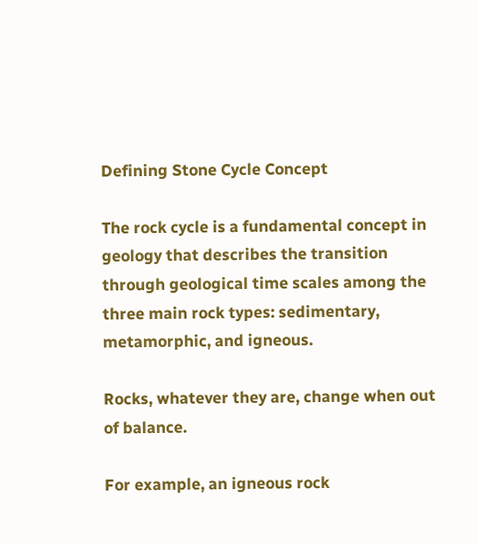Defining Stone Cycle Concept

The rock cycle is a fundamental concept in geology that describes the transition through geological time scales among the three main rock types: sedimentary, metamorphic, and igneous.

Rocks, whatever they are, change when out of balance.

For example, an igneous rock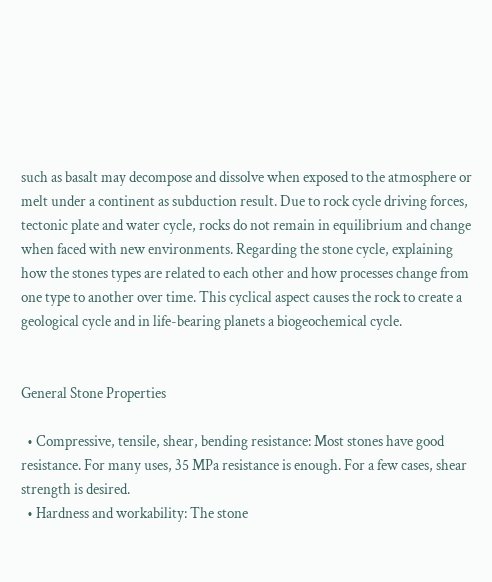such as basalt may decompose and dissolve when exposed to the atmosphere or melt under a continent as subduction result. Due to rock cycle driving forces, tectonic plate and water cycle, rocks do not remain in equilibrium and change when faced with new environments. Regarding the stone cycle, explaining how the stones types are related to each other and how processes change from one type to another over time. This cyclical aspect causes the rock to create a geological cycle and in life-bearing planets a biogeochemical cycle.


General Stone Properties

  • Compressive, tensile, shear, bending resistance: Most stones have good resistance. For many uses, 35 MPa resistance is enough. For a few cases, shear strength is desired.
  • Hardness and workability: The stone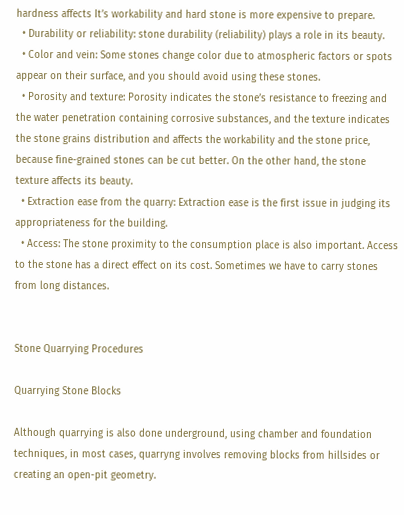hardness affects It’s workability and hard stone is more expensive to prepare.
  • Durability or reliability: stone durability (reliability) plays a role in its beauty.
  • Color and vein: Some stones change color due to atmospheric factors or spots appear on their surface, and you should avoid using these stones.
  • Porosity and texture: Porosity indicates the stone’s resistance to freezing and the water penetration containing corrosive substances, and the texture indicates the stone grains distribution and affects the workability and the stone price, because fine-grained stones can be cut better. On the other hand, the stone texture affects its beauty.
  • Extraction ease from the quarry: Extraction ease is the first issue in judging its appropriateness for the building.
  • Access: The stone proximity to the consumption place is also important. Access to the stone has a direct effect on its cost. Sometimes we have to carry stones from long distances.


Stone Quarrying Procedures

Quarrying Stone Blocks

Although quarrying is also done underground, using chamber and foundation techniques, in most cases, quarryng involves removing blocks from hillsides or creating an open-pit geometry.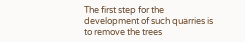The first step for the development of such quarries is to remove the trees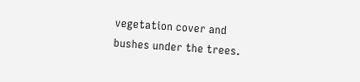vegetation cover and bushes under the trees.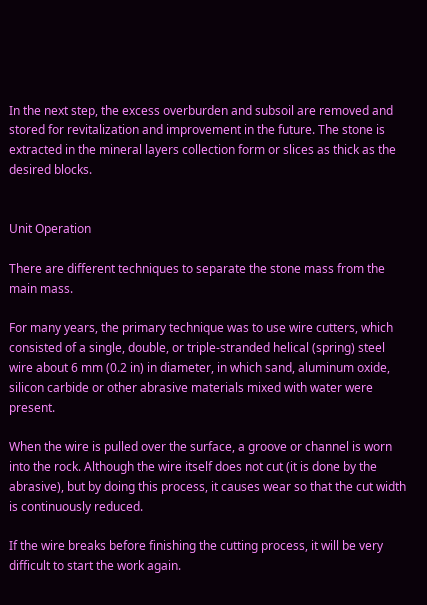In the next step, the excess overburden and subsoil are removed and stored for revitalization and improvement in the future. The stone is extracted in the mineral layers collection form or slices as thick as the desired blocks.


Unit Operation

There are different techniques to separate the stone mass from the main mass.

For many years, the primary technique was to use wire cutters, which consisted of a single, double, or triple-stranded helical (spring) steel wire about 6 mm (0.2 in) in diameter, in which sand, aluminum oxide, silicon carbide or other abrasive materials mixed with water were present.

When the wire is pulled over the surface, a groove or channel is worn into the rock. Although the wire itself does not cut (it is done by the abrasive), but by doing this process, it causes wear so that the cut width is continuously reduced.

If the wire breaks before finishing the cutting process, it will be very difficult to start the work again.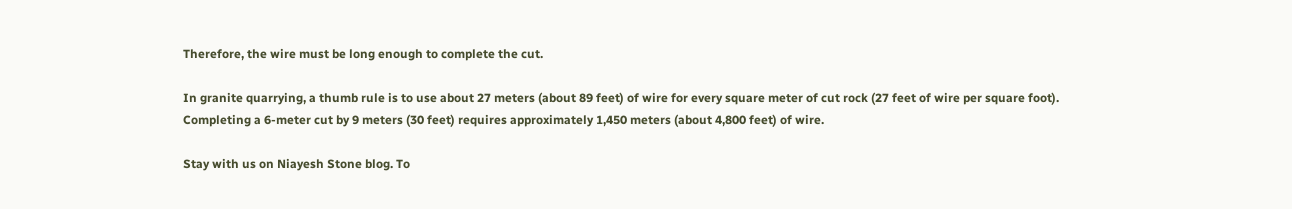Therefore, the wire must be long enough to complete the cut.

In granite quarrying, a thumb rule is to use about 27 meters (about 89 feet) of wire for every square meter of cut rock (27 feet of wire per square foot). Completing a 6-meter cut by 9 meters (30 feet) requires approximately 1,450 meters (about 4,800 feet) of wire.

Stay with us on Niayesh Stone blog. To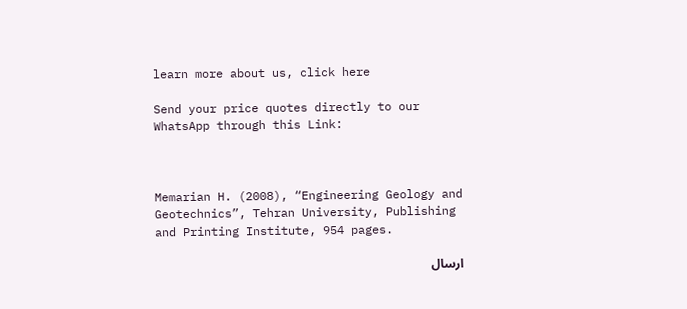learn more about us, click here

Send your price quotes directly to our WhatsApp through this Link:



Memarian H. (2008), “Engineering Geology and Geotechnics”, Tehran University, Publishing and Printing Institute, 954 pages.

ارسال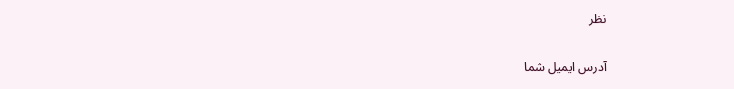نظر

آدرس ایمیل شما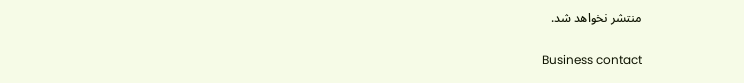منتشر نخواهد شد.

Business contact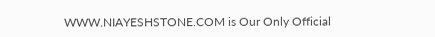WWW.NIAYESHSTONE.COM is Our Only Official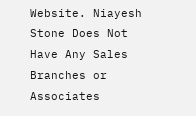Website. Niayesh Stone Does Not Have Any Sales Branches or Associates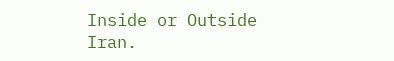Inside or Outside Iran.